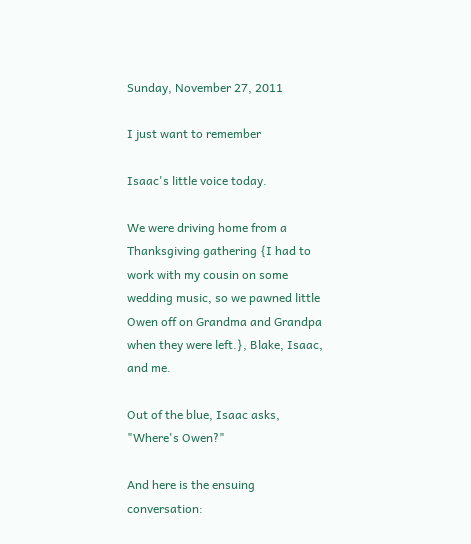Sunday, November 27, 2011

I just want to remember

Isaac's little voice today.

We were driving home from a Thanksgiving gathering {I had to work with my cousin on some wedding music, so we pawned little Owen off on Grandma and Grandpa when they were left.}, Blake, Isaac, and me.

Out of the blue, Isaac asks, "Where's Owen?"

And here is the ensuing conversation: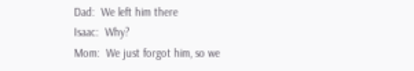Dad:  We left him there
Isaac:  Why?
Mom:  We just forgot him, so we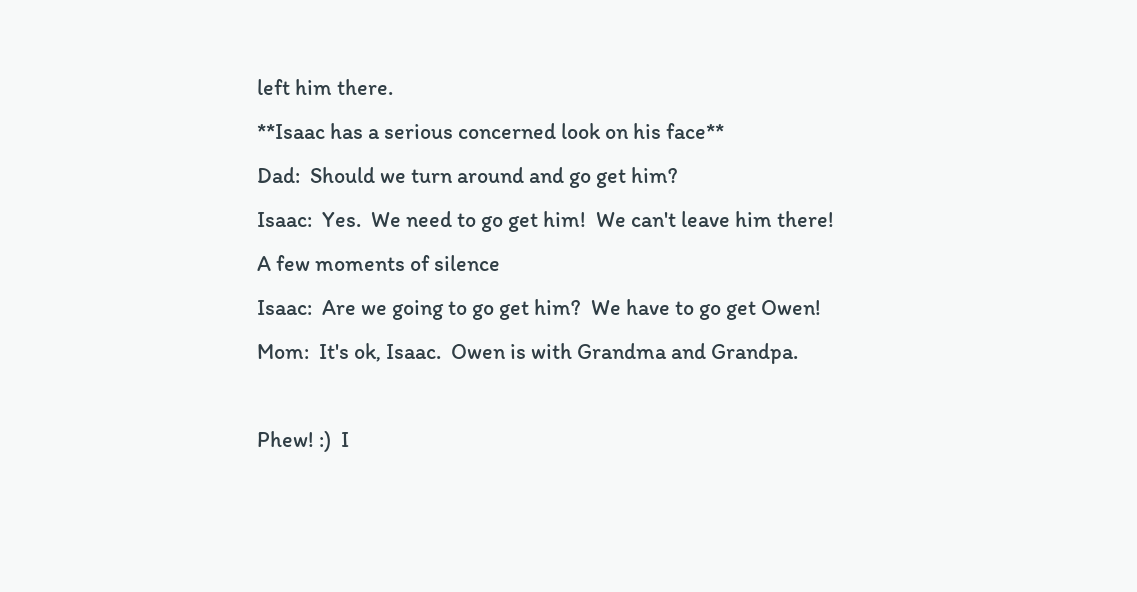left him there.
**Isaac has a serious concerned look on his face**
Dad:  Should we turn around and go get him?
Isaac:  Yes.  We need to go get him!  We can't leave him there!
A few moments of silence
Isaac:  Are we going to go get him?  We have to go get Owen!
Mom:  It's ok, Isaac.  Owen is with Grandma and Grandpa.

Phew! :)  I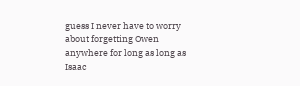guess I never have to worry about forgetting Owen anywhere for long as long as Isaac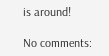is around!

No comments: